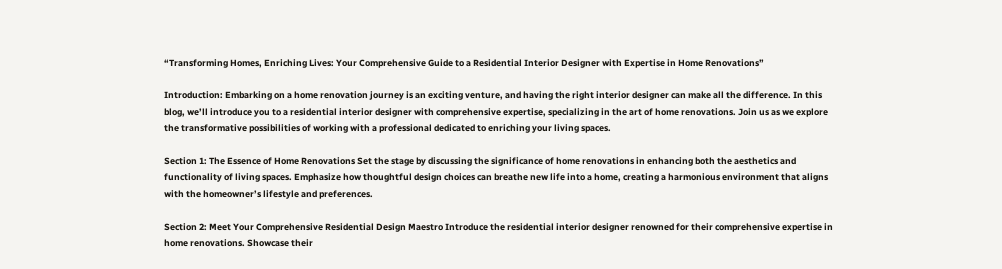“Transforming Homes, Enriching Lives: Your Comprehensive Guide to a Residential Interior Designer with Expertise in Home Renovations”

Introduction: Embarking on a home renovation journey is an exciting venture, and having the right interior designer can make all the difference. In this blog, we’ll introduce you to a residential interior designer with comprehensive expertise, specializing in the art of home renovations. Join us as we explore the transformative possibilities of working with a professional dedicated to enriching your living spaces.

Section 1: The Essence of Home Renovations Set the stage by discussing the significance of home renovations in enhancing both the aesthetics and functionality of living spaces. Emphasize how thoughtful design choices can breathe new life into a home, creating a harmonious environment that aligns with the homeowner’s lifestyle and preferences.

Section 2: Meet Your Comprehensive Residential Design Maestro Introduce the residential interior designer renowned for their comprehensive expertise in home renovations. Showcase their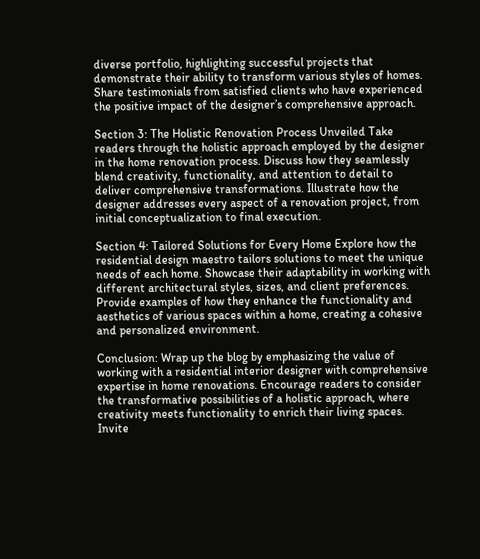diverse portfolio, highlighting successful projects that demonstrate their ability to transform various styles of homes. Share testimonials from satisfied clients who have experienced the positive impact of the designer’s comprehensive approach.

Section 3: The Holistic Renovation Process Unveiled Take readers through the holistic approach employed by the designer in the home renovation process. Discuss how they seamlessly blend creativity, functionality, and attention to detail to deliver comprehensive transformations. Illustrate how the designer addresses every aspect of a renovation project, from initial conceptualization to final execution.

Section 4: Tailored Solutions for Every Home Explore how the residential design maestro tailors solutions to meet the unique needs of each home. Showcase their adaptability in working with different architectural styles, sizes, and client preferences. Provide examples of how they enhance the functionality and aesthetics of various spaces within a home, creating a cohesive and personalized environment.

Conclusion: Wrap up the blog by emphasizing the value of working with a residential interior designer with comprehensive expertise in home renovations. Encourage readers to consider the transformative possibilities of a holistic approach, where creativity meets functionality to enrich their living spaces. Invite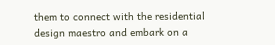them to connect with the residential design maestro and embark on a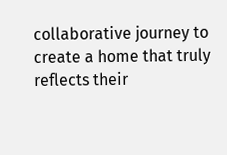collaborative journey to create a home that truly reflects their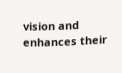vision and enhances their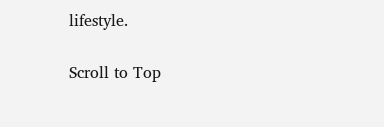lifestyle.

Scroll to Top